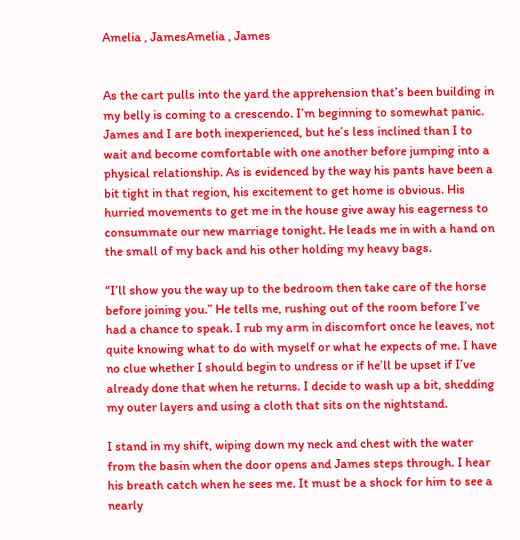Amelia , JamesAmelia , James


As the cart pulls into the yard the apprehension that’s been building in my belly is coming to a crescendo. I’m beginning to somewhat panic. James and I are both inexperienced, but he’s less inclined than I to wait and become comfortable with one another before jumping into a physical relationship. As is evidenced by the way his pants have been a bit tight in that region, his excitement to get home is obvious. His hurried movements to get me in the house give away his eagerness to consummate our new marriage tonight. He leads me in with a hand on the small of my back and his other holding my heavy bags.

“I’ll show you the way up to the bedroom then take care of the horse before joining you.” He tells me, rushing out of the room before I’ve had a chance to speak. I rub my arm in discomfort once he leaves, not quite knowing what to do with myself or what he expects of me. I have no clue whether I should begin to undress or if he’ll be upset if I’ve already done that when he returns. I decide to wash up a bit, shedding my outer layers and using a cloth that sits on the nightstand.

I stand in my shift, wiping down my neck and chest with the water from the basin when the door opens and James steps through. I hear his breath catch when he sees me. It must be a shock for him to see a nearly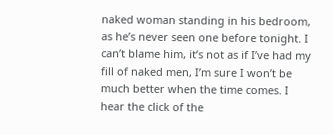naked woman standing in his bedroom, as he’s never seen one before tonight. I can’t blame him, it’s not as if I’ve had my fill of naked men, I’m sure I won’t be much better when the time comes. I hear the click of the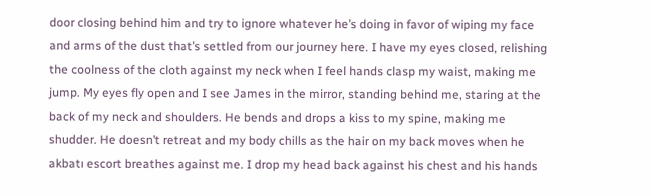door closing behind him and try to ignore whatever he’s doing in favor of wiping my face and arms of the dust that’s settled from our journey here. I have my eyes closed, relishing the coolness of the cloth against my neck when I feel hands clasp my waist, making me jump. My eyes fly open and I see James in the mirror, standing behind me, staring at the back of my neck and shoulders. He bends and drops a kiss to my spine, making me shudder. He doesn’t retreat and my body chills as the hair on my back moves when he akbatı escort breathes against me. I drop my head back against his chest and his hands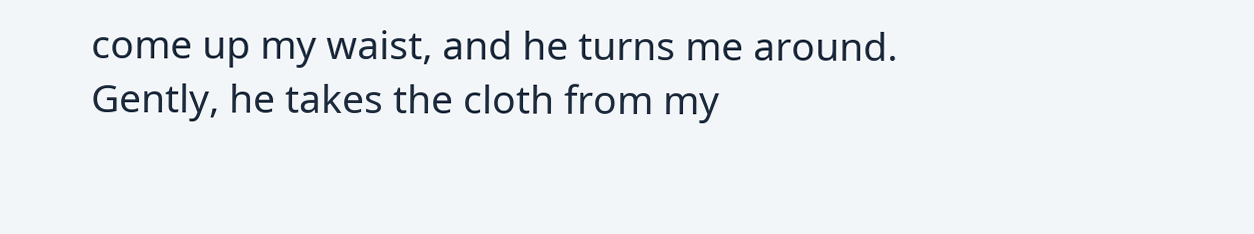come up my waist, and he turns me around. Gently, he takes the cloth from my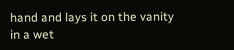hand and lays it on the vanity in a wet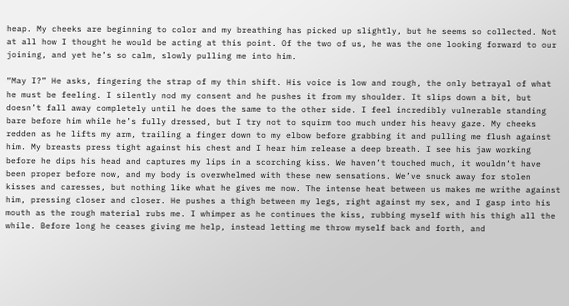heap. My cheeks are beginning to color and my breathing has picked up slightly, but he seems so collected. Not at all how I thought he would be acting at this point. Of the two of us, he was the one looking forward to our joining, and yet he’s so calm, slowly pulling me into him.

“May I?” He asks, fingering the strap of my thin shift. His voice is low and rough, the only betrayal of what he must be feeling. I silently nod my consent and he pushes it from my shoulder. It slips down a bit, but doesn’t fall away completely until he does the same to the other side. I feel incredibly vulnerable standing bare before him while he’s fully dressed, but I try not to squirm too much under his heavy gaze. My cheeks redden as he lifts my arm, trailing a finger down to my elbow before grabbing it and pulling me flush against him. My breasts press tight against his chest and I hear him release a deep breath. I see his jaw working before he dips his head and captures my lips in a scorching kiss. We haven’t touched much, it wouldn’t have been proper before now, and my body is overwhelmed with these new sensations. We’ve snuck away for stolen kisses and caresses, but nothing like what he gives me now. The intense heat between us makes me writhe against him, pressing closer and closer. He pushes a thigh between my legs, right against my sex, and I gasp into his mouth as the rough material rubs me. I whimper as he continues the kiss, rubbing myself with his thigh all the while. Before long he ceases giving me help, instead letting me throw myself back and forth, and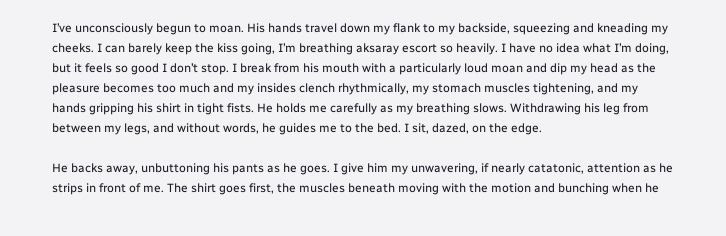I’ve unconsciously begun to moan. His hands travel down my flank to my backside, squeezing and kneading my cheeks. I can barely keep the kiss going, I’m breathing aksaray escort so heavily. I have no idea what I’m doing, but it feels so good I don’t stop. I break from his mouth with a particularly loud moan and dip my head as the pleasure becomes too much and my insides clench rhythmically, my stomach muscles tightening, and my hands gripping his shirt in tight fists. He holds me carefully as my breathing slows. Withdrawing his leg from between my legs, and without words, he guides me to the bed. I sit, dazed, on the edge.

He backs away, unbuttoning his pants as he goes. I give him my unwavering, if nearly catatonic, attention as he strips in front of me. The shirt goes first, the muscles beneath moving with the motion and bunching when he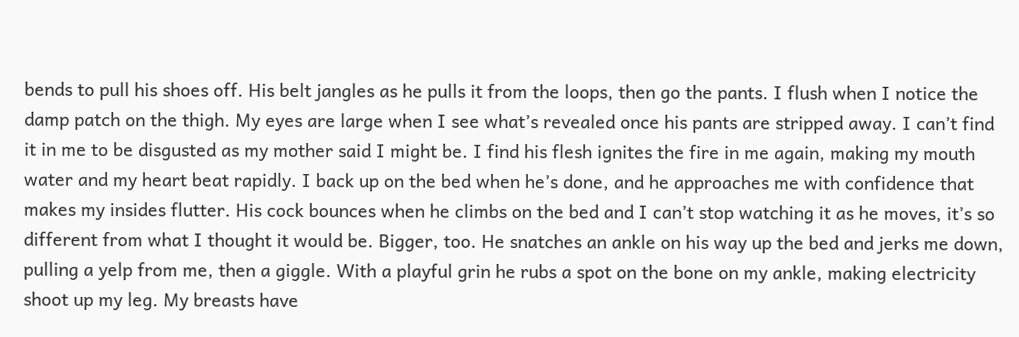bends to pull his shoes off. His belt jangles as he pulls it from the loops, then go the pants. I flush when I notice the damp patch on the thigh. My eyes are large when I see what’s revealed once his pants are stripped away. I can’t find it in me to be disgusted as my mother said I might be. I find his flesh ignites the fire in me again, making my mouth water and my heart beat rapidly. I back up on the bed when he’s done, and he approaches me with confidence that makes my insides flutter. His cock bounces when he climbs on the bed and I can’t stop watching it as he moves, it’s so different from what I thought it would be. Bigger, too. He snatches an ankle on his way up the bed and jerks me down, pulling a yelp from me, then a giggle. With a playful grin he rubs a spot on the bone on my ankle, making electricity shoot up my leg. My breasts have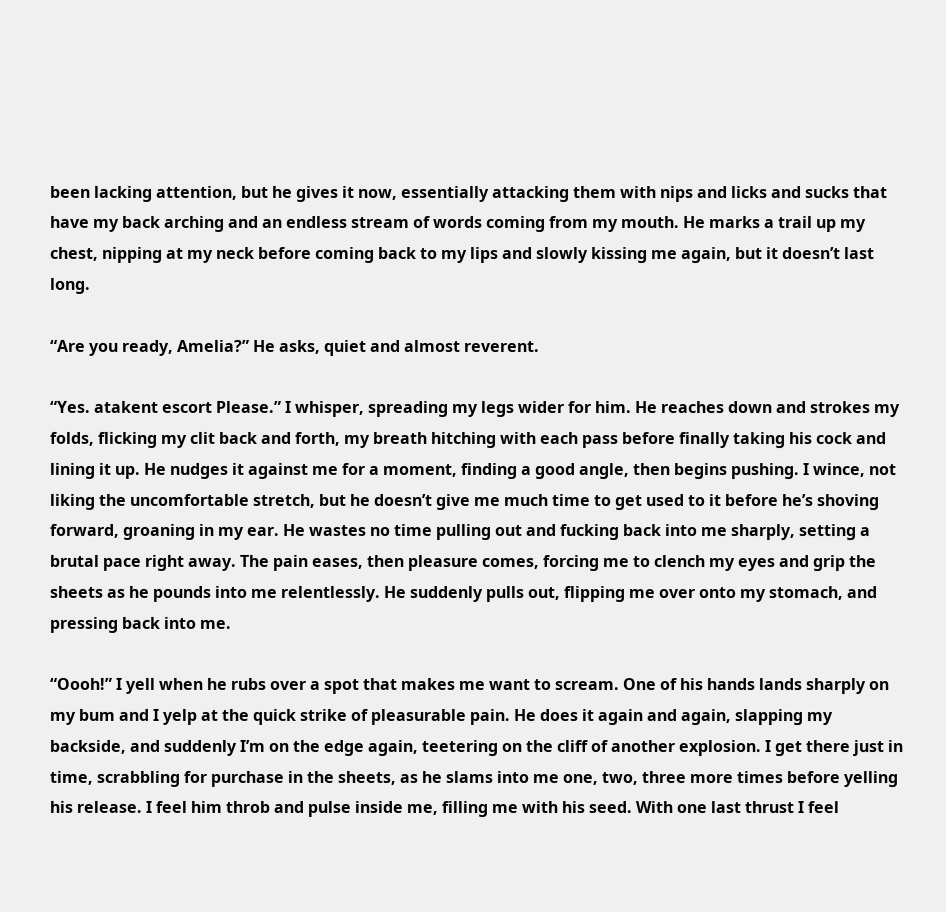been lacking attention, but he gives it now, essentially attacking them with nips and licks and sucks that have my back arching and an endless stream of words coming from my mouth. He marks a trail up my chest, nipping at my neck before coming back to my lips and slowly kissing me again, but it doesn’t last long.

“Are you ready, Amelia?” He asks, quiet and almost reverent.

“Yes. atakent escort Please.” I whisper, spreading my legs wider for him. He reaches down and strokes my folds, flicking my clit back and forth, my breath hitching with each pass before finally taking his cock and lining it up. He nudges it against me for a moment, finding a good angle, then begins pushing. I wince, not liking the uncomfortable stretch, but he doesn’t give me much time to get used to it before he’s shoving forward, groaning in my ear. He wastes no time pulling out and fucking back into me sharply, setting a brutal pace right away. The pain eases, then pleasure comes, forcing me to clench my eyes and grip the sheets as he pounds into me relentlessly. He suddenly pulls out, flipping me over onto my stomach, and pressing back into me.

“Oooh!” I yell when he rubs over a spot that makes me want to scream. One of his hands lands sharply on my bum and I yelp at the quick strike of pleasurable pain. He does it again and again, slapping my backside, and suddenly I’m on the edge again, teetering on the cliff of another explosion. I get there just in time, scrabbling for purchase in the sheets, as he slams into me one, two, three more times before yelling his release. I feel him throb and pulse inside me, filling me with his seed. With one last thrust I feel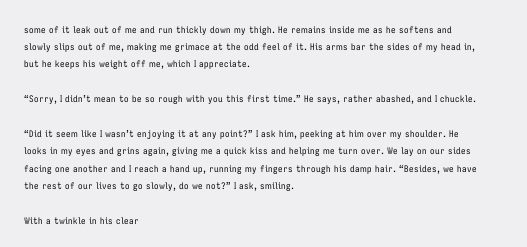some of it leak out of me and run thickly down my thigh. He remains inside me as he softens and slowly slips out of me, making me grimace at the odd feel of it. His arms bar the sides of my head in, but he keeps his weight off me, which I appreciate.

“Sorry, I didn’t mean to be so rough with you this first time.” He says, rather abashed, and I chuckle.

“Did it seem like I wasn’t enjoying it at any point?” I ask him, peeking at him over my shoulder. He looks in my eyes and grins again, giving me a quick kiss and helping me turn over. We lay on our sides facing one another and I reach a hand up, running my fingers through his damp hair. “Besides, we have the rest of our lives to go slowly, do we not?” I ask, smiling.

With a twinkle in his clear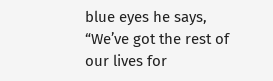blue eyes he says, “We’ve got the rest of our lives for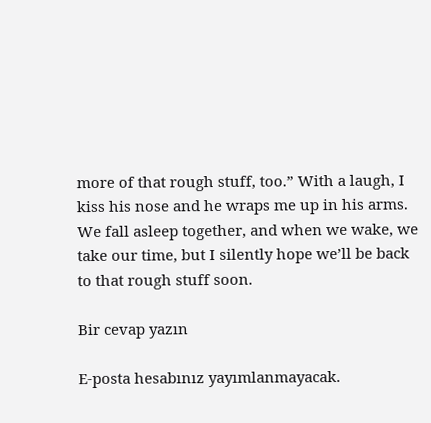more of that rough stuff, too.” With a laugh, I kiss his nose and he wraps me up in his arms. We fall asleep together, and when we wake, we take our time, but I silently hope we’ll be back to that rough stuff soon.

Bir cevap yazın

E-posta hesabınız yayımlanmayacak.